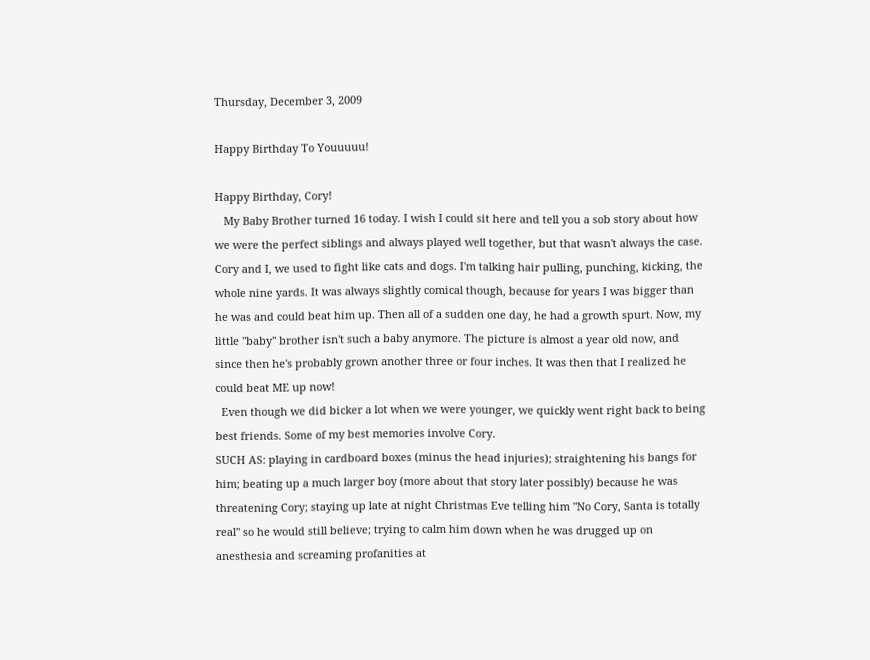Thursday, December 3, 2009

Happy Birthday To Youuuuu!

Happy Birthday, Cory!
   My Baby Brother turned 16 today. I wish I could sit here and tell you a sob story about how we were the perfect siblings and always played well together, but that wasn't always the case. Cory and I, we used to fight like cats and dogs. I'm talking hair pulling, punching, kicking, the whole nine yards. It was always slightly comical though, because for years I was bigger than he was and could beat him up. Then all of a sudden one day, he had a growth spurt. Now, my little "baby" brother isn't such a baby anymore. The picture is almost a year old now, and since then he's probably grown another three or four inches. It was then that I realized he could beat ME up now!
  Even though we did bicker a lot when we were younger, we quickly went right back to being best friends. Some of my best memories involve Cory.
SUCH AS: playing in cardboard boxes (minus the head injuries); straightening his bangs for him; beating up a much larger boy (more about that story later possibly) because he was threatening Cory; staying up late at night Christmas Eve telling him "No Cory, Santa is totally real" so he would still believe; trying to calm him down when he was drugged up on anesthesia and screaming profanities at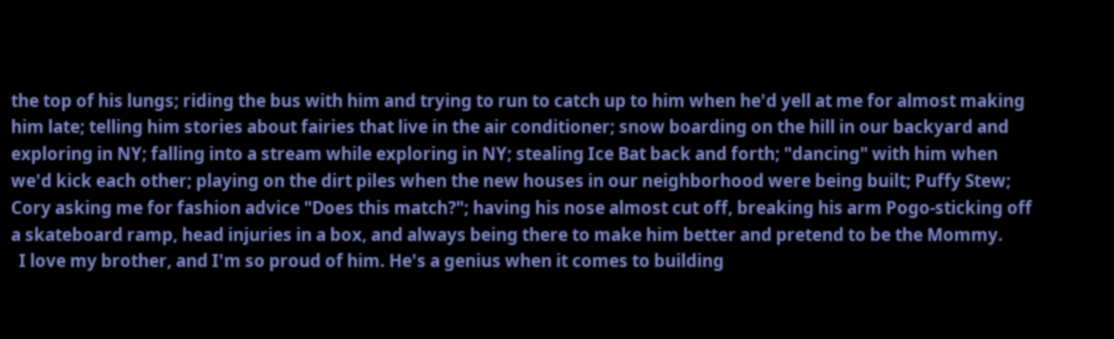the top of his lungs; riding the bus with him and trying to run to catch up to him when he'd yell at me for almost making him late; telling him stories about fairies that live in the air conditioner; snow boarding on the hill in our backyard and exploring in NY; falling into a stream while exploring in NY; stealing Ice Bat back and forth; "dancing" with him when we'd kick each other; playing on the dirt piles when the new houses in our neighborhood were being built; Puffy Stew; Cory asking me for fashion advice "Does this match?"; having his nose almost cut off, breaking his arm Pogo-sticking off a skateboard ramp, head injuries in a box, and always being there to make him better and pretend to be the Mommy.
  I love my brother, and I'm so proud of him. He's a genius when it comes to building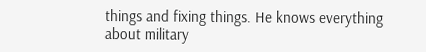things and fixing things. He knows everything about military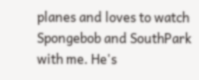planes and loves to watch Spongebob and SouthPark with me. He's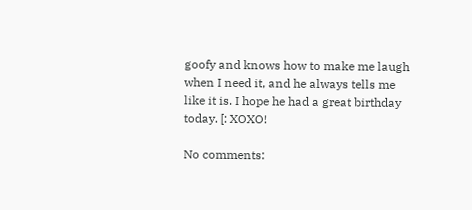goofy and knows how to make me laugh when I need it, and he always tells me like it is. I hope he had a great birthday today. [: XOXO!

No comments: